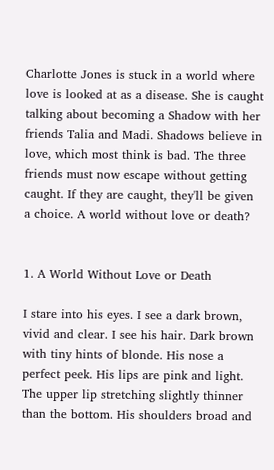Charlotte Jones is stuck in a world where love is looked at as a disease. She is caught talking about becoming a Shadow with her friends Talia and Madi. Shadows believe in love, which most think is bad. The three friends must now escape without getting caught. If they are caught, they'll be given a choice. A world without love or death?


1. A World Without Love or Death

I stare into his eyes. I see a dark brown, vivid and clear. I see his hair. Dark brown with tiny hints of blonde. His nose a perfect peek. His lips are pink and light. The upper lip stretching slightly thinner than the bottom. His shoulders broad and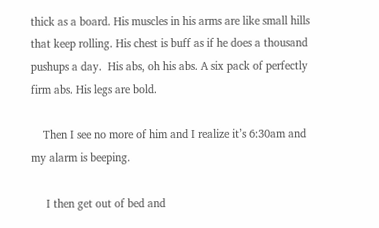thick as a board. His muscles in his arms are like small hills that keep rolling. His chest is buff as if he does a thousand pushups a day.  His abs, oh his abs. A six pack of perfectly firm abs. His legs are bold.

    Then I see no more of him and I realize it’s 6:30am and my alarm is beeping.

     I then get out of bed and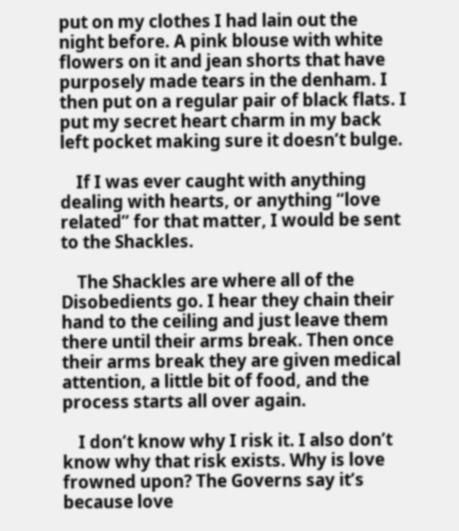put on my clothes I had lain out the night before. A pink blouse with white flowers on it and jean shorts that have purposely made tears in the denham. I then put on a regular pair of black flats. I put my secret heart charm in my back left pocket making sure it doesn’t bulge.

    If I was ever caught with anything dealing with hearts, or anything “love related” for that matter, I would be sent to the Shackles.

    The Shackles are where all of the Disobedients go. I hear they chain their hand to the ceiling and just leave them there until their arms break. Then once their arms break they are given medical attention, a little bit of food, and the process starts all over again.

    I don’t know why I risk it. I also don’t know why that risk exists. Why is love frowned upon? The Governs say it’s because love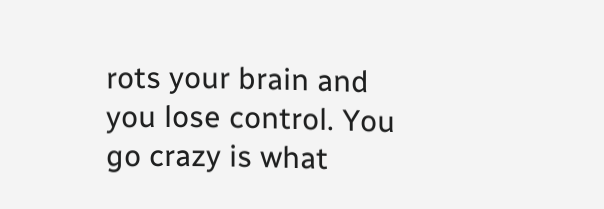rots your brain and you lose control. You go crazy is what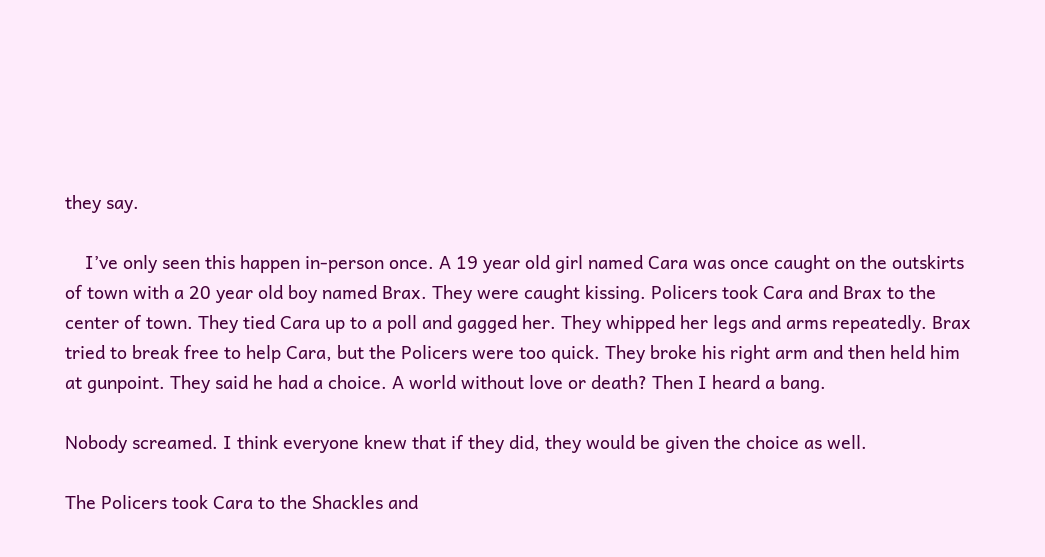they say.

    I’ve only seen this happen in-person once. A 19 year old girl named Cara was once caught on the outskirts of town with a 20 year old boy named Brax. They were caught kissing. Policers took Cara and Brax to the center of town. They tied Cara up to a poll and gagged her. They whipped her legs and arms repeatedly. Brax tried to break free to help Cara, but the Policers were too quick. They broke his right arm and then held him at gunpoint. They said he had a choice. A world without love or death? Then I heard a bang.

Nobody screamed. I think everyone knew that if they did, they would be given the choice as well.

The Policers took Cara to the Shackles and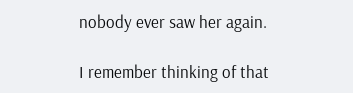nobody ever saw her again.

I remember thinking of that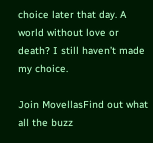choice later that day. A world without love or death? I still haven’t made my choice.

Join MovellasFind out what all the buzz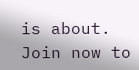is about. Join now to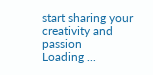start sharing your creativity and passion
Loading ...